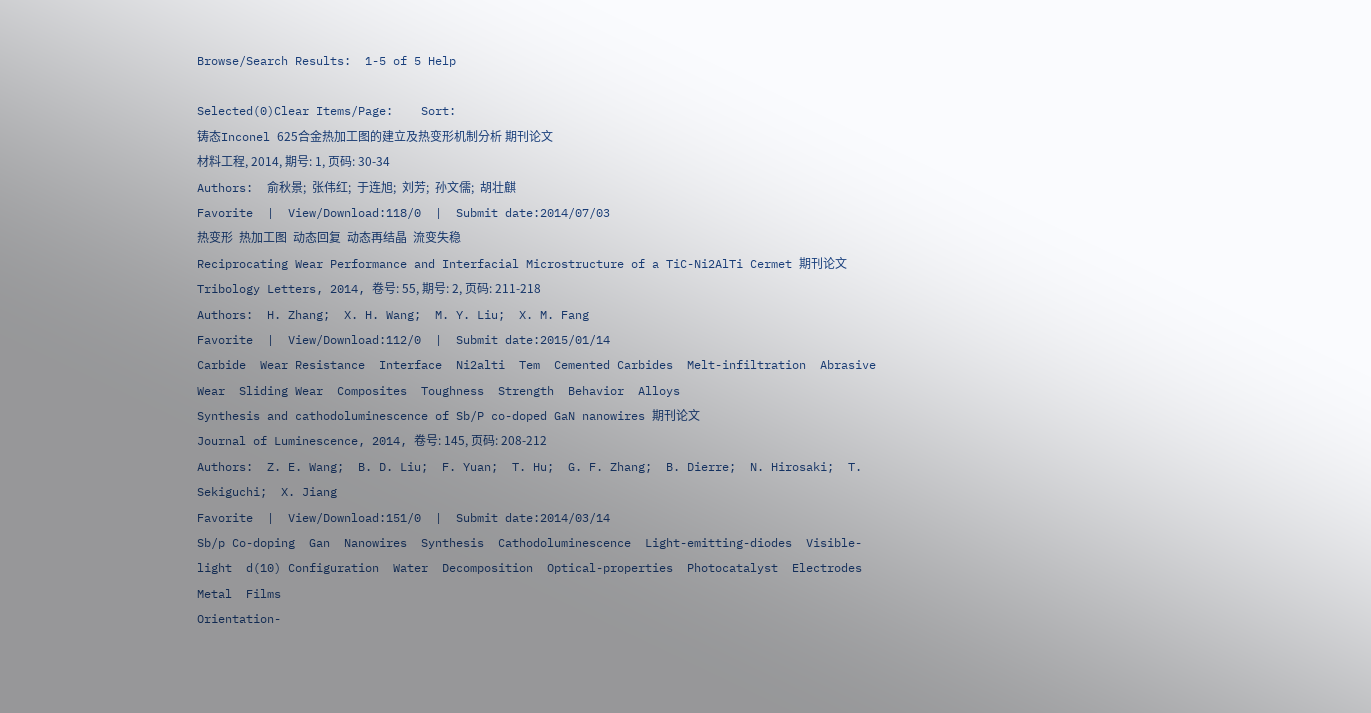Browse/Search Results:  1-5 of 5 Help

Selected(0)Clear Items/Page:    Sort:
铸态Inconel 625合金热加工图的建立及热变形机制分析 期刊论文
材料工程, 2014, 期号: 1, 页码: 30-34
Authors:  俞秋景;  张伟红;  于连旭;  刘芳;  孙文儒;  胡壮麒
Favorite  |  View/Download:118/0  |  Submit date:2014/07/03
热变形  热加工图  动态回复  动态再结晶  流变失稳
Reciprocating Wear Performance and Interfacial Microstructure of a TiC-Ni2AlTi Cermet 期刊论文
Tribology Letters, 2014, 卷号: 55, 期号: 2, 页码: 211-218
Authors:  H. Zhang;  X. H. Wang;  M. Y. Liu;  X. M. Fang
Favorite  |  View/Download:112/0  |  Submit date:2015/01/14
Carbide  Wear Resistance  Interface  Ni2alti  Tem  Cemented Carbides  Melt-infiltration  Abrasive Wear  Sliding Wear  Composites  Toughness  Strength  Behavior  Alloys
Synthesis and cathodoluminescence of Sb/P co-doped GaN nanowires 期刊论文
Journal of Luminescence, 2014, 卷号: 145, 页码: 208-212
Authors:  Z. E. Wang;  B. D. Liu;  F. Yuan;  T. Hu;  G. F. Zhang;  B. Dierre;  N. Hirosaki;  T. Sekiguchi;  X. Jiang
Favorite  |  View/Download:151/0  |  Submit date:2014/03/14
Sb/p Co-doping  Gan  Nanowires  Synthesis  Cathodoluminescence  Light-emitting-diodes  Visible-light  d(10) Configuration  Water  Decomposition  Optical-properties  Photocatalyst  Electrodes  Metal  Films
Orientation-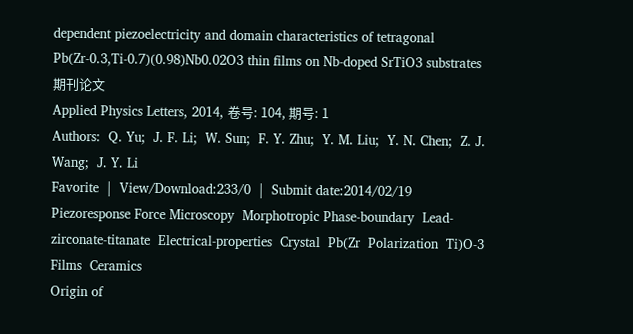dependent piezoelectricity and domain characteristics of tetragonal Pb(Zr-0.3,Ti-0.7)(0.98)Nb0.02O3 thin films on Nb-doped SrTiO3 substrates 期刊论文
Applied Physics Letters, 2014, 卷号: 104, 期号: 1
Authors:  Q. Yu;  J. F. Li;  W. Sun;  F. Y. Zhu;  Y. M. Liu;  Y. N. Chen;  Z. J. Wang;  J. Y. Li
Favorite  |  View/Download:233/0  |  Submit date:2014/02/19
Piezoresponse Force Microscopy  Morphotropic Phase-boundary  Lead-zirconate-titanate  Electrical-properties  Crystal  Pb(Zr  Polarization  Ti)O-3 Films  Ceramics
Origin of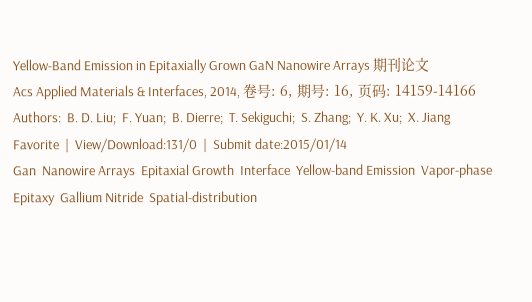Yellow-Band Emission in Epitaxially Grown GaN Nanowire Arrays 期刊论文
Acs Applied Materials & Interfaces, 2014, 卷号: 6, 期号: 16, 页码: 14159-14166
Authors:  B. D. Liu;  F. Yuan;  B. Dierre;  T. Sekiguchi;  S. Zhang;  Y. K. Xu;  X. Jiang
Favorite  |  View/Download:131/0  |  Submit date:2015/01/14
Gan  Nanowire Arrays  Epitaxial Growth  Interface  Yellow-band Emission  Vapor-phase Epitaxy  Gallium Nitride  Spatial-distribution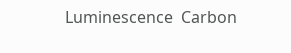Luminescence  Carbon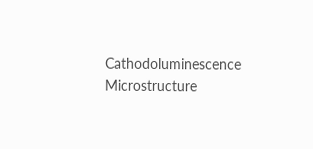Cathodoluminescence  Microstructure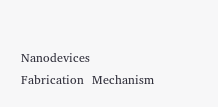Nanodevices  Fabrication  Mechanism